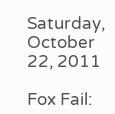Saturday, October 22, 2011

Fox Fail: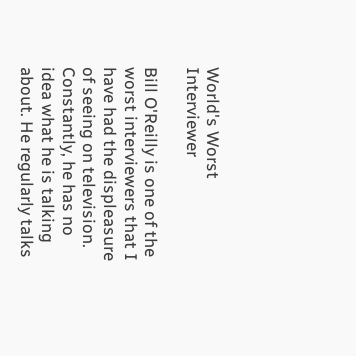World's Worst Interviewer

Bill O'Reilly is one of the worst interviewers that I have had the displeasure of seeing on television. Constantly, he has no idea what he is talking about. He regularly talks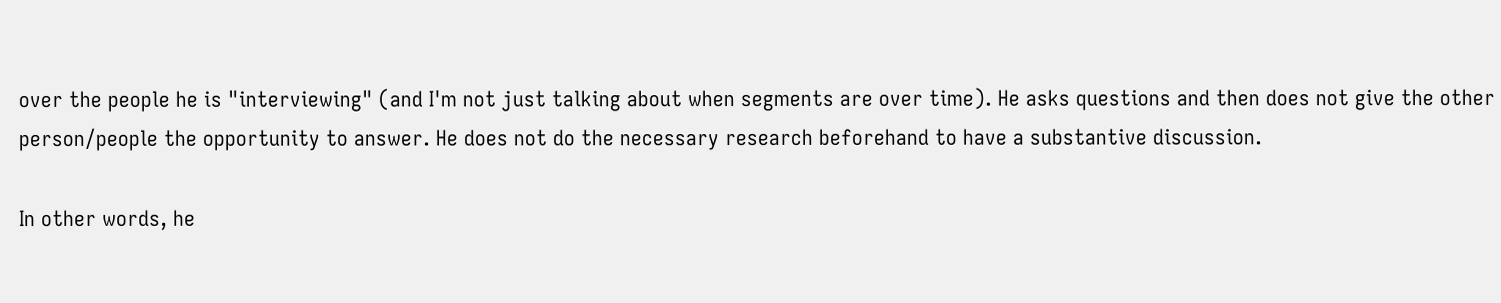over the people he is "interviewing" (and I'm not just talking about when segments are over time). He asks questions and then does not give the other person/people the opportunity to answer. He does not do the necessary research beforehand to have a substantive discussion.

In other words, he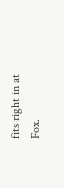fits right in at Fox.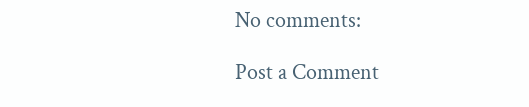No comments:

Post a Comment